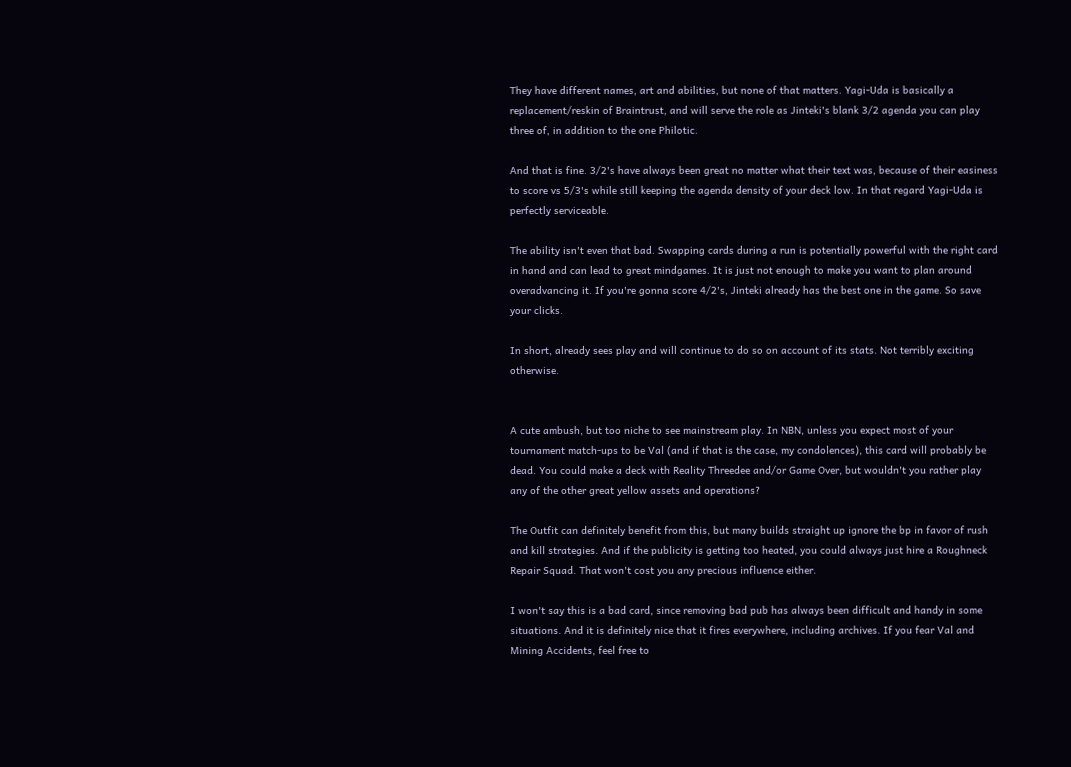They have different names, art and abilities, but none of that matters. Yagi-Uda is basically a replacement/reskin of Braintrust, and will serve the role as Jinteki's blank 3/2 agenda you can play three of, in addition to the one Philotic.

And that is fine. 3/2's have always been great no matter what their text was, because of their easiness to score vs 5/3's while still keeping the agenda density of your deck low. In that regard Yagi-Uda is perfectly serviceable.

The ability isn't even that bad. Swapping cards during a run is potentially powerful with the right card in hand and can lead to great mindgames. It is just not enough to make you want to plan around overadvancing it. If you're gonna score 4/2's, Jinteki already has the best one in the game. So save your clicks.

In short, already sees play and will continue to do so on account of its stats. Not terribly exciting otherwise.


A cute ambush, but too niche to see mainstream play. In NBN, unless you expect most of your tournament match-ups to be Val (and if that is the case, my condolences), this card will probably be dead. You could make a deck with Reality Threedee and/or Game Over, but wouldn't you rather play any of the other great yellow assets and operations?

The Outfit can definitely benefit from this, but many builds straight up ignore the bp in favor of rush and kill strategies. And if the publicity is getting too heated, you could always just hire a Roughneck Repair Squad. That won't cost you any precious influence either.

I won't say this is a bad card, since removing bad pub has always been difficult and handy in some situations. And it is definitely nice that it fires everywhere, including archives. If you fear Val and Mining Accidents, feel free to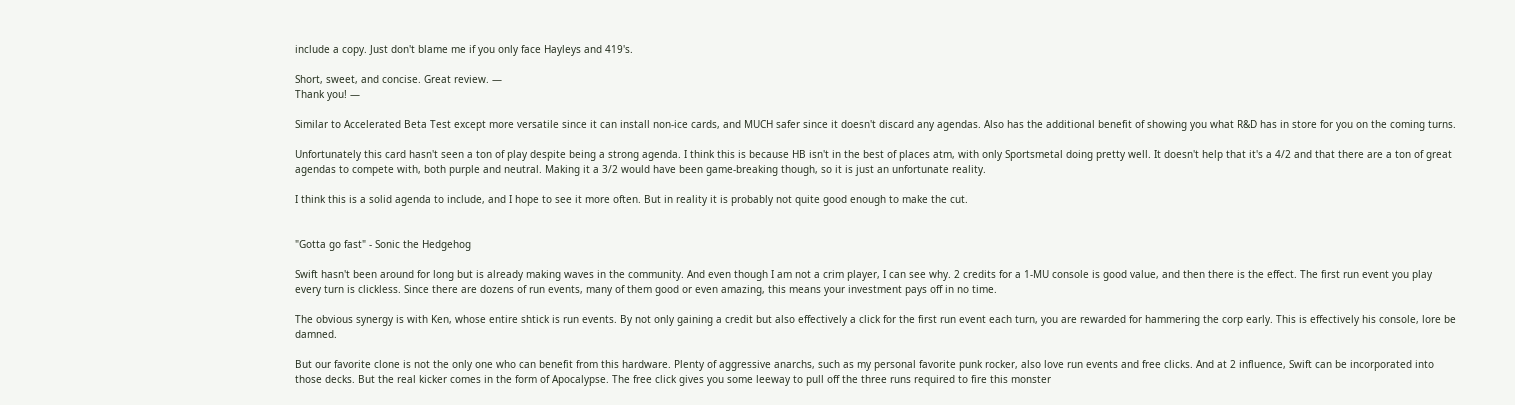include a copy. Just don't blame me if you only face Hayleys and 419's.

Short, sweet, and concise. Great review. —
Thank you! —

Similar to Accelerated Beta Test except more versatile since it can install non-ice cards, and MUCH safer since it doesn't discard any agendas. Also has the additional benefit of showing you what R&D has in store for you on the coming turns.

Unfortunately this card hasn't seen a ton of play despite being a strong agenda. I think this is because HB isn't in the best of places atm, with only Sportsmetal doing pretty well. It doesn't help that it's a 4/2 and that there are a ton of great agendas to compete with, both purple and neutral. Making it a 3/2 would have been game-breaking though, so it is just an unfortunate reality.

I think this is a solid agenda to include, and I hope to see it more often. But in reality it is probably not quite good enough to make the cut.


"Gotta go fast" - Sonic the Hedgehog

Swift hasn't been around for long but is already making waves in the community. And even though I am not a crim player, I can see why. 2 credits for a 1-MU console is good value, and then there is the effect. The first run event you play every turn is clickless. Since there are dozens of run events, many of them good or even amazing, this means your investment pays off in no time.

The obvious synergy is with Ken, whose entire shtick is run events. By not only gaining a credit but also effectively a click for the first run event each turn, you are rewarded for hammering the corp early. This is effectively his console, lore be damned.

But our favorite clone is not the only one who can benefit from this hardware. Plenty of aggressive anarchs, such as my personal favorite punk rocker, also love run events and free clicks. And at 2 influence, Swift can be incorporated into those decks. But the real kicker comes in the form of Apocalypse. The free click gives you some leeway to pull off the three runs required to fire this monster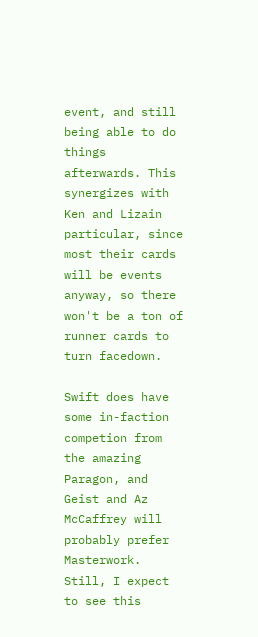event, and still being able to do things afterwards. This synergizes with Ken and Lizain particular, since most their cards will be events anyway, so there won't be a ton of runner cards to turn facedown.

Swift does have some in-faction competion from the amazing Paragon, and Geist and Az McCaffrey will probably prefer Masterwork. Still, I expect to see this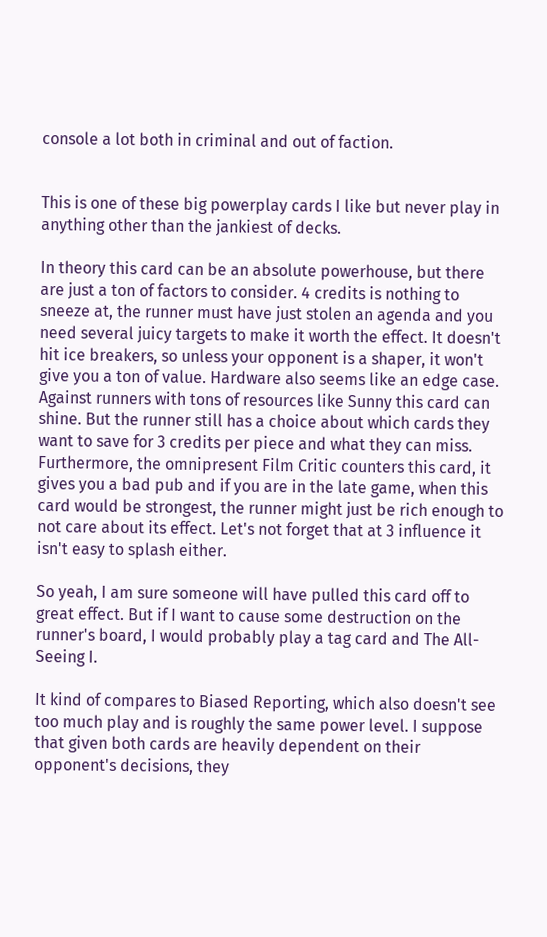console a lot both in criminal and out of faction.


This is one of these big powerplay cards I like but never play in anything other than the jankiest of decks.

In theory this card can be an absolute powerhouse, but there are just a ton of factors to consider. 4 credits is nothing to sneeze at, the runner must have just stolen an agenda and you need several juicy targets to make it worth the effect. It doesn't hit ice breakers, so unless your opponent is a shaper, it won't give you a ton of value. Hardware also seems like an edge case. Against runners with tons of resources like Sunny this card can shine. But the runner still has a choice about which cards they want to save for 3 credits per piece and what they can miss. Furthermore, the omnipresent Film Critic counters this card, it gives you a bad pub and if you are in the late game, when this card would be strongest, the runner might just be rich enough to not care about its effect. Let's not forget that at 3 influence it isn't easy to splash either.

So yeah, I am sure someone will have pulled this card off to great effect. But if I want to cause some destruction on the runner's board, I would probably play a tag card and The All-Seeing I.

It kind of compares to Biased Reporting, which also doesn't see too much play and is roughly the same power level. I suppose that given both cards are heavily dependent on their opponent's decisions, they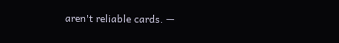aren't reliable cards. —